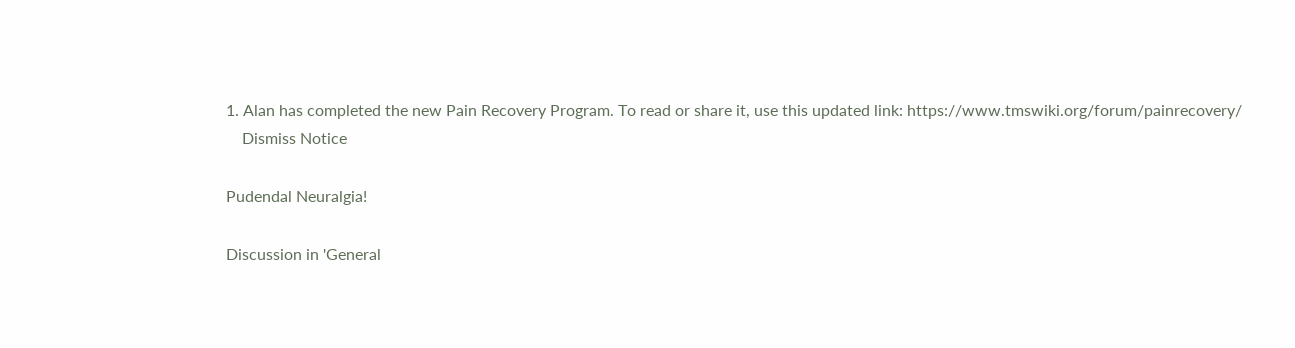1. Alan has completed the new Pain Recovery Program. To read or share it, use this updated link: https://www.tmswiki.org/forum/painrecovery/
    Dismiss Notice

Pudendal Neuralgia!

Discussion in 'General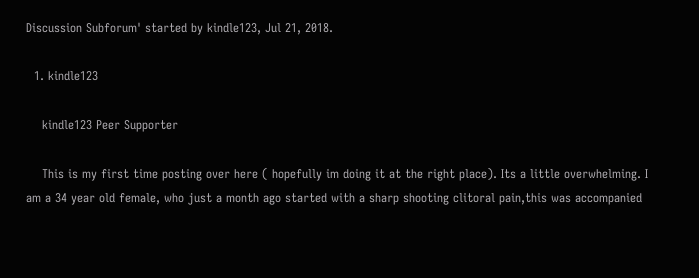Discussion Subforum' started by kindle123, Jul 21, 2018.

  1. kindle123

    kindle123 Peer Supporter

    This is my first time posting over here ( hopefully im doing it at the right place). Its a little overwhelming. I am a 34 year old female, who just a month ago started with a sharp shooting clitoral pain,this was accompanied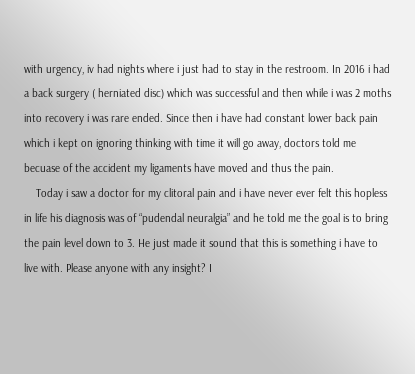with urgency, iv had nights where i just had to stay in the restroom. In 2016 i had a back surgery ( herniated disc) which was successful and then while i was 2 moths into recovery i was rare ended. Since then i have had constant lower back pain which i kept on ignoring thinking with time it will go away, doctors told me becuase of the accident my ligaments have moved and thus the pain.
    Today i saw a doctor for my clitoral pain and i have never ever felt this hopless in life his diagnosis was of “pudendal neuralgia” and he told me the goal is to bring the pain level down to 3. He just made it sound that this is something i have to live with. Please anyone with any insight? I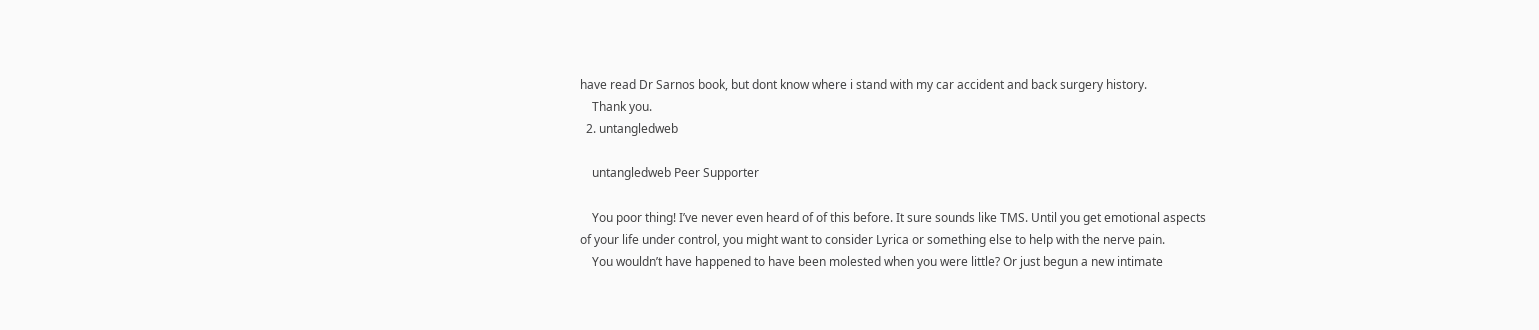have read Dr Sarnos book, but dont know where i stand with my car accident and back surgery history.
    Thank you.
  2. untangledweb

    untangledweb Peer Supporter

    You poor thing! I’ve never even heard of of this before. It sure sounds like TMS. Until you get emotional aspects of your life under control, you might want to consider Lyrica or something else to help with the nerve pain.
    You wouldn’t have happened to have been molested when you were little? Or just begun a new intimate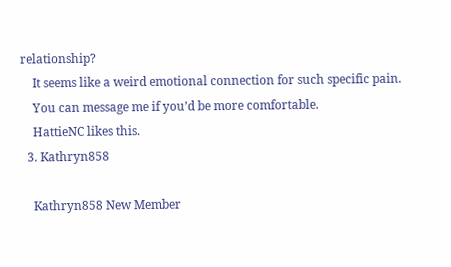relationship?
    It seems like a weird emotional connection for such specific pain.
    You can message me if you’d be more comfortable.
    HattieNC likes this.
  3. Kathryn858

    Kathryn858 New Member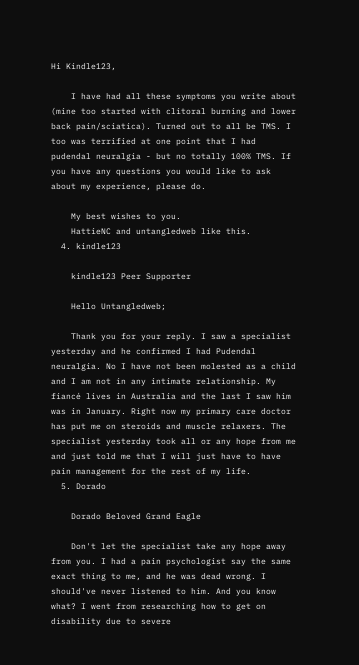Hi Kindle123,

    I have had all these symptoms you write about (mine too started with clitoral burning and lower back pain/sciatica). Turned out to all be TMS. I too was terrified at one point that I had pudendal neuralgia - but no totally 100% TMS. If you have any questions you would like to ask about my experience, please do.

    My best wishes to you.
    HattieNC and untangledweb like this.
  4. kindle123

    kindle123 Peer Supporter

    Hello Untangledweb;

    Thank you for your reply. I saw a specialist yesterday and he confirmed I had Pudendal neuralgia. No I have not been molested as a child and I am not in any intimate relationship. My fiancé lives in Australia and the last I saw him was in January. Right now my primary care doctor has put me on steroids and muscle relaxers. The specialist yesterday took all or any hope from me and just told me that I will just have to have pain management for the rest of my life.
  5. Dorado

    Dorado Beloved Grand Eagle

    Don't let the specialist take any hope away from you. I had a pain psychologist say the same exact thing to me, and he was dead wrong. I should've never listened to him. And you know what? I went from researching how to get on disability due to severe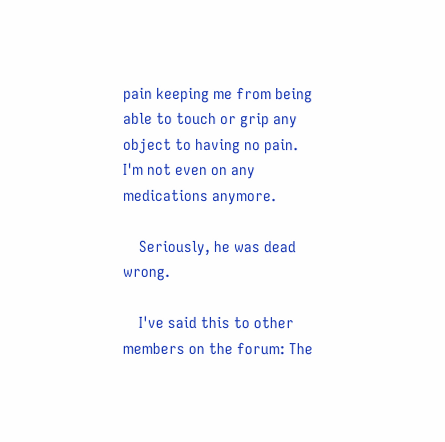pain keeping me from being able to touch or grip any object to having no pain. I'm not even on any medications anymore.

    Seriously, he was dead wrong.

    I've said this to other members on the forum: The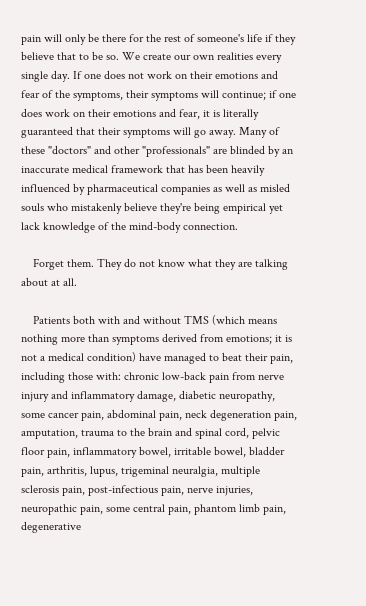pain will only be there for the rest of someone's life if they believe that to be so. We create our own realities every single day. If one does not work on their emotions and fear of the symptoms, their symptoms will continue; if one does work on their emotions and fear, it is literally guaranteed that their symptoms will go away. Many of these "doctors" and other "professionals" are blinded by an inaccurate medical framework that has been heavily influenced by pharmaceutical companies as well as misled souls who mistakenly believe they're being empirical yet lack knowledge of the mind-body connection.

    Forget them. They do not know what they are talking about at all.

    Patients both with and without TMS (which means nothing more than symptoms derived from emotions; it is not a medical condition) have managed to beat their pain, including those with: chronic low-back pain from nerve injury and inflammatory damage, diabetic neuropathy, some cancer pain, abdominal pain, neck degeneration pain, amputation, trauma to the brain and spinal cord, pelvic floor pain, inflammatory bowel, irritable bowel, bladder pain, arthritis, lupus, trigeminal neuralgia, multiple sclerosis pain, post-infectious pain, nerve injuries, neuropathic pain, some central pain, phantom limb pain, degenerative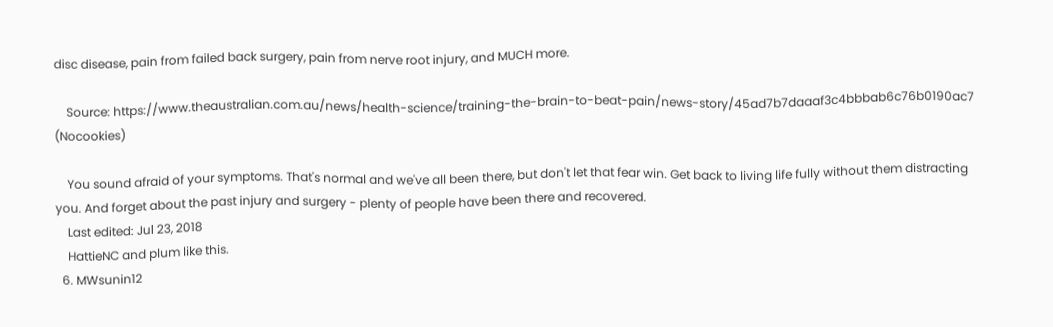disc disease, pain from failed back surgery, pain from nerve root injury, and MUCH more.

    Source: https://www.theaustralian.com.au/news/health-science/training-the-brain-to-beat-pain/news-story/45ad7b7daaaf3c4bbbab6c76b0190ac7 (Nocookies)

    You sound afraid of your symptoms. That's normal and we've all been there, but don't let that fear win. Get back to living life fully without them distracting you. And forget about the past injury and surgery - plenty of people have been there and recovered.
    Last edited: Jul 23, 2018
    HattieNC and plum like this.
  6. MWsunin12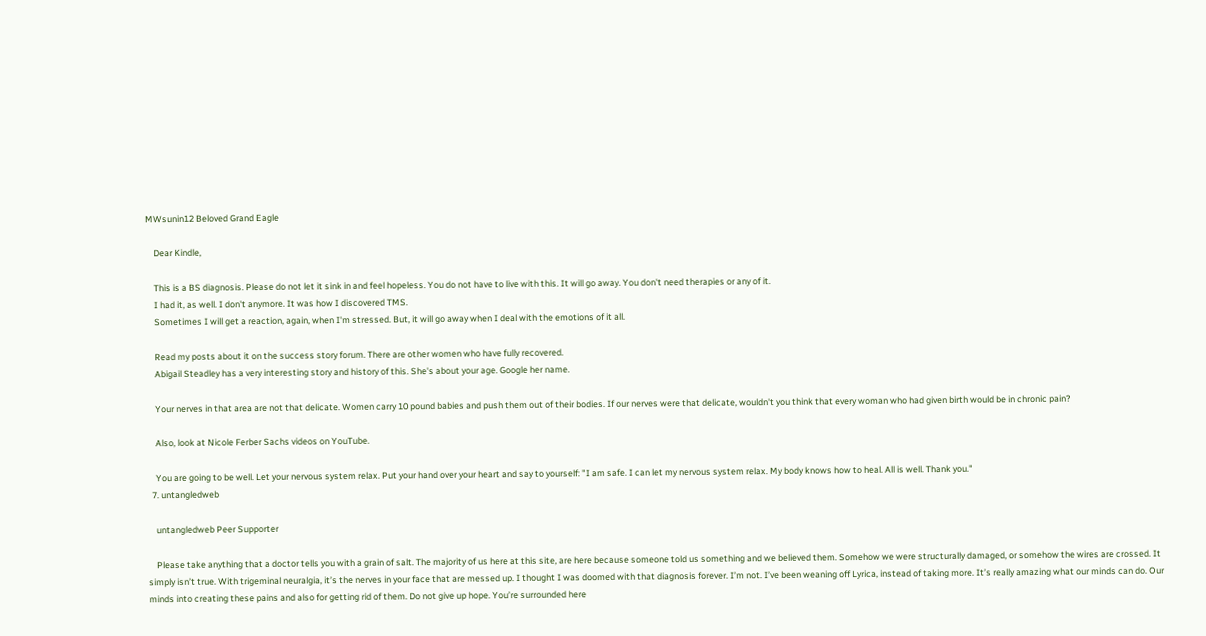MWsunin12 Beloved Grand Eagle

    Dear Kindle,

    This is a BS diagnosis. Please do not let it sink in and feel hopeless. You do not have to live with this. It will go away. You don't need therapies or any of it.
    I had it, as well. I don't anymore. It was how I discovered TMS.
    Sometimes I will get a reaction, again, when I'm stressed. But, it will go away when I deal with the emotions of it all.

    Read my posts about it on the success story forum. There are other women who have fully recovered.
    Abigail Steadley has a very interesting story and history of this. She's about your age. Google her name.

    Your nerves in that area are not that delicate. Women carry 10 pound babies and push them out of their bodies. If our nerves were that delicate, wouldn't you think that every woman who had given birth would be in chronic pain?

    Also, look at Nicole Ferber Sachs videos on YouTube.

    You are going to be well. Let your nervous system relax. Put your hand over your heart and say to yourself: "I am safe. I can let my nervous system relax. My body knows how to heal. All is well. Thank you."
  7. untangledweb

    untangledweb Peer Supporter

    Please take anything that a doctor tells you with a grain of salt. The majority of us here at this site, are here because someone told us something and we believed them. Somehow we were structurally damaged, or somehow the wires are crossed. It simply isn’t true. With trigeminal neuralgia, it’s the nerves in your face that are messed up. I thought I was doomed with that diagnosis forever. I’m not. I’ve been weaning off Lyrica, instead of taking more. It’s really amazing what our minds can do. Our minds into creating these pains and also for getting rid of them. Do not give up hope. You’re surrounded here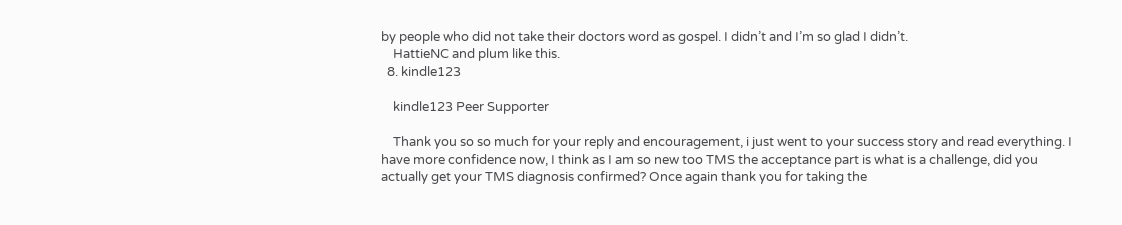by people who did not take their doctors word as gospel. I didn’t and I’m so glad I didn’t.
    HattieNC and plum like this.
  8. kindle123

    kindle123 Peer Supporter

    Thank you so so much for your reply and encouragement, i just went to your success story and read everything. I have more confidence now, I think as I am so new too TMS the acceptance part is what is a challenge, did you actually get your TMS diagnosis confirmed? Once again thank you for taking the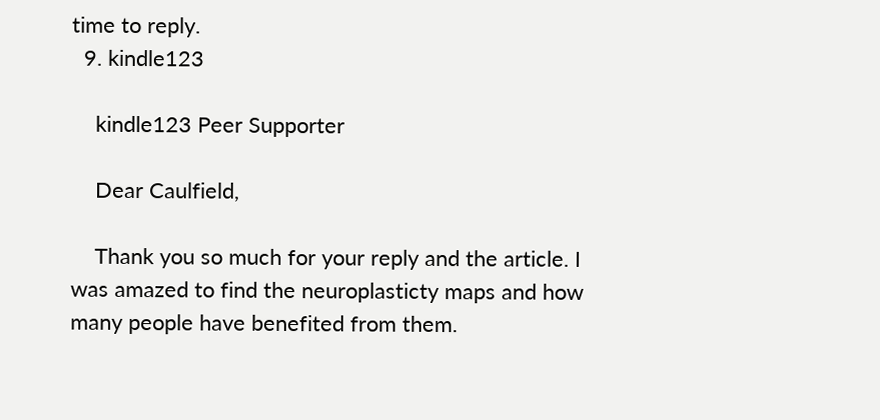time to reply.
  9. kindle123

    kindle123 Peer Supporter

    Dear Caulfield,

    Thank you so much for your reply and the article. I was amazed to find the neuroplasticty maps and how many people have benefited from them.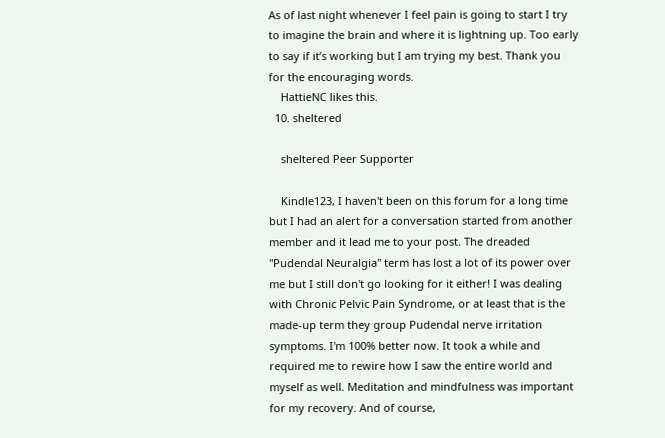As of last night whenever I feel pain is going to start I try to imagine the brain and where it is lightning up. Too early to say if it’s working but I am trying my best. Thank you for the encouraging words.
    HattieNC likes this.
  10. sheltered

    sheltered Peer Supporter

    Kindle123, I haven't been on this forum for a long time but I had an alert for a conversation started from another member and it lead me to your post. The dreaded "Pudendal Neuralgia" term has lost a lot of its power over me but I still don't go looking for it either! I was dealing with Chronic Pelvic Pain Syndrome, or at least that is the made-up term they group Pudendal nerve irritation symptoms. I'm 100% better now. It took a while and required me to rewire how I saw the entire world and myself as well. Meditation and mindfulness was important for my recovery. And of course,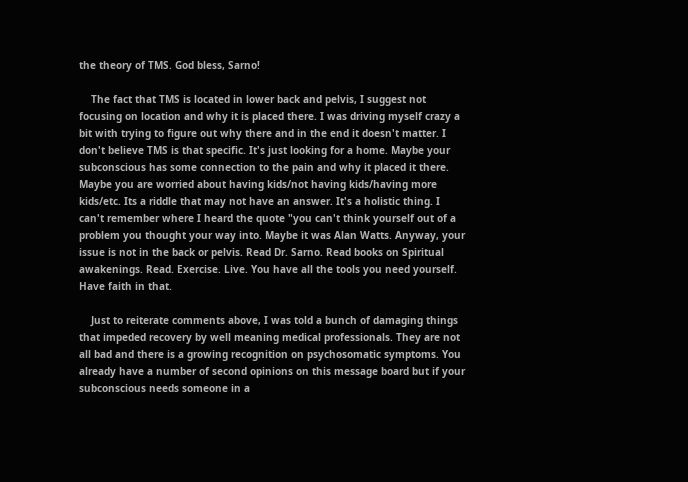the theory of TMS. God bless, Sarno!

    The fact that TMS is located in lower back and pelvis, I suggest not focusing on location and why it is placed there. I was driving myself crazy a bit with trying to figure out why there and in the end it doesn't matter. I don't believe TMS is that specific. It's just looking for a home. Maybe your subconscious has some connection to the pain and why it placed it there. Maybe you are worried about having kids/not having kids/having more kids/etc. Its a riddle that may not have an answer. It's a holistic thing. I can't remember where I heard the quote "you can't think yourself out of a problem you thought your way into. Maybe it was Alan Watts. Anyway, your issue is not in the back or pelvis. Read Dr. Sarno. Read books on Spiritual awakenings. Read. Exercise. Live. You have all the tools you need yourself. Have faith in that.

    Just to reiterate comments above, I was told a bunch of damaging things that impeded recovery by well meaning medical professionals. They are not all bad and there is a growing recognition on psychosomatic symptoms. You already have a number of second opinions on this message board but if your subconscious needs someone in a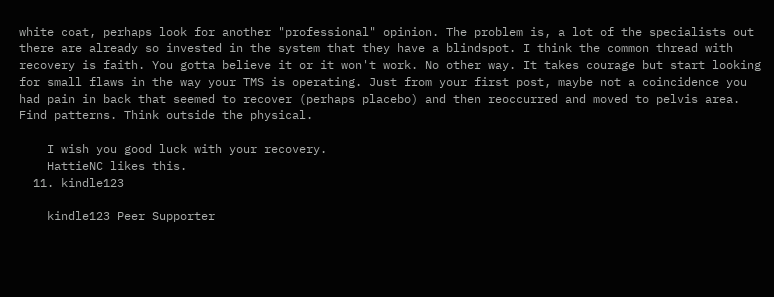white coat, perhaps look for another "professional" opinion. The problem is, a lot of the specialists out there are already so invested in the system that they have a blindspot. I think the common thread with recovery is faith. You gotta believe it or it won't work. No other way. It takes courage but start looking for small flaws in the way your TMS is operating. Just from your first post, maybe not a coincidence you had pain in back that seemed to recover (perhaps placebo) and then reoccurred and moved to pelvis area. Find patterns. Think outside the physical.

    I wish you good luck with your recovery.
    HattieNC likes this.
  11. kindle123

    kindle123 Peer Supporter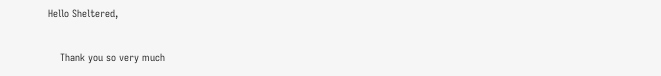Hello Sheltered,

    Thank you so very much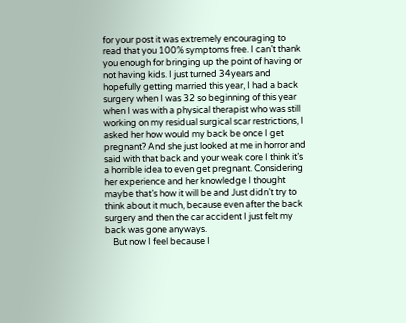for your post it was extremely encouraging to read that you 100% symptoms free. I can’t thank you enough for bringing up the point of having or not having kids. I just turned 34years and hopefully getting married this year, I had a back surgery when I was 32 so beginning of this year when I was with a physical therapist who was still working on my residual surgical scar restrictions, I asked her how would my back be once I get pregnant? And she just looked at me in horror and said with that back and your weak core I think it’s a horrible idea to even get pregnant. Considering her experience and her knowledge I thought maybe that’s how it will be and Just didn’t try to think about it much, because even after the back surgery and then the car accident I just felt my back was gone anyways.
    But now I feel because I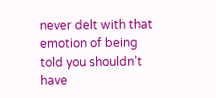never delt with that emotion of being told you shouldn’t have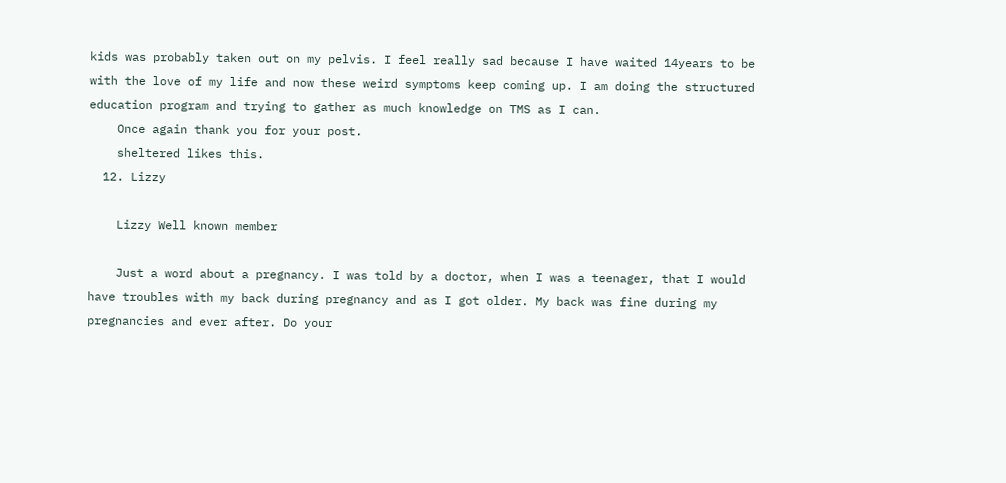kids was probably taken out on my pelvis. I feel really sad because I have waited 14years to be with the love of my life and now these weird symptoms keep coming up. I am doing the structured education program and trying to gather as much knowledge on TMS as I can.
    Once again thank you for your post.
    sheltered likes this.
  12. Lizzy

    Lizzy Well known member

    Just a word about a pregnancy. I was told by a doctor, when I was a teenager, that I would have troubles with my back during pregnancy and as I got older. My back was fine during my pregnancies and ever after. Do your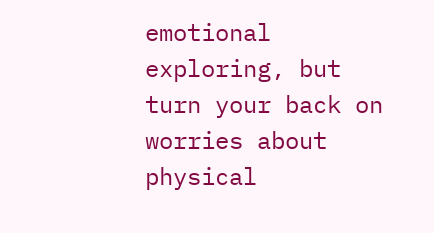emotional exploring, but turn your back on worries about physical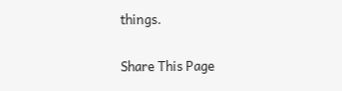things.

Share This Page